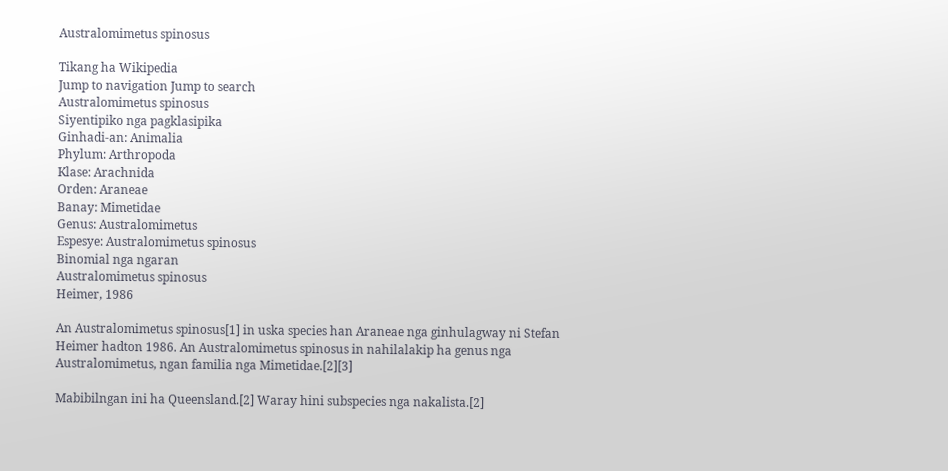Australomimetus spinosus

Tikang ha Wikipedia
Jump to navigation Jump to search
Australomimetus spinosus
Siyentipiko nga pagklasipika
Ginhadi-an: Animalia
Phylum: Arthropoda
Klase: Arachnida
Orden: Araneae
Banay: Mimetidae
Genus: Australomimetus
Espesye: Australomimetus spinosus
Binomial nga ngaran
Australomimetus spinosus
Heimer, 1986

An Australomimetus spinosus[1] in uska species han Araneae nga ginhulagway ni Stefan Heimer hadton 1986. An Australomimetus spinosus in nahilalakip ha genus nga Australomimetus, ngan familia nga Mimetidae.[2][3]

Mabibilngan ini ha Queensland.[2] Waray hini subspecies nga nakalista.[2]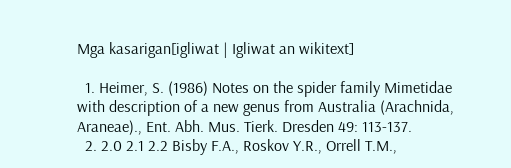Mga kasarigan[igliwat | Igliwat an wikitext]

  1. Heimer, S. (1986) Notes on the spider family Mimetidae with description of a new genus from Australia (Arachnida, Araneae)., Ent. Abh. Mus. Tierk. Dresden 49: 113-137.
  2. 2.0 2.1 2.2 Bisby F.A., Roskov Y.R., Orrell T.M.,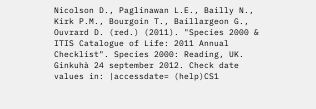Nicolson D., Paglinawan L.E., Bailly N., Kirk P.M., Bourgoin T., Baillargeon G., Ouvrard D. (red.) (2011). "Species 2000 & ITIS Catalogue of Life: 2011 Annual Checklist". Species 2000: Reading, UK. Ginkuhà 24 september 2012. Check date values in: |accessdate= (help)CS1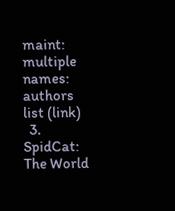maint: multiple names: authors list (link)
  3. SpidCat: The World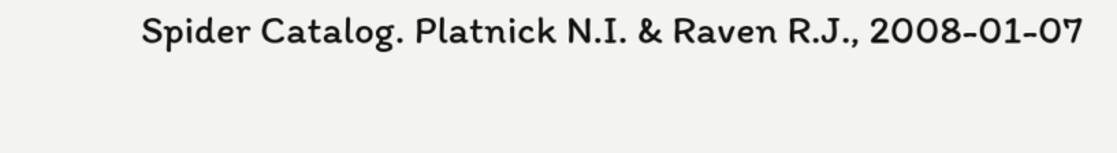Spider Catalog. Platnick N.I. & Raven R.J., 2008-01-07